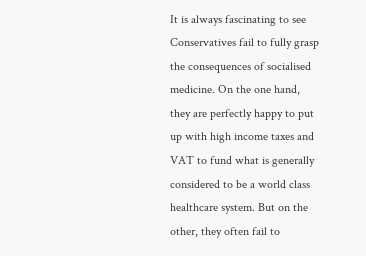It is always fascinating to see Conservatives fail to fully grasp the consequences of socialised medicine. On the one hand, they are perfectly happy to put up with high income taxes and VAT to fund what is generally considered to be a world class healthcare system. But on the other, they often fail to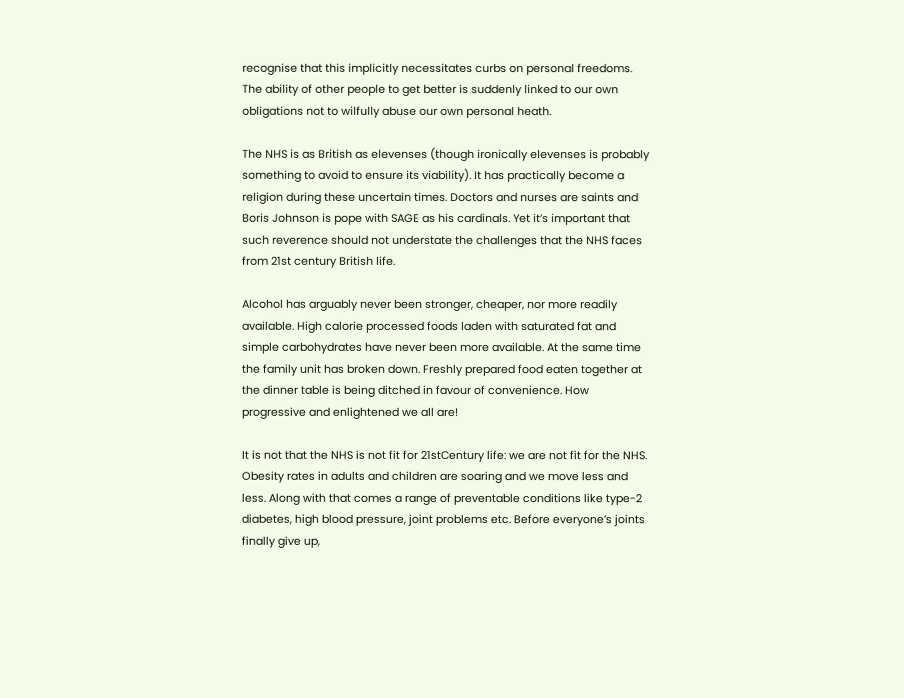recognise that this implicitly necessitates curbs on personal freedoms. The ability of other people to get better is suddenly linked to our own obligations not to wilfully abuse our own personal heath.

The NHS is as British as elevenses (though ironically elevenses is probably something to avoid to ensure its viability). It has practically become a religion during these uncertain times. Doctors and nurses are saints and Boris Johnson is pope with SAGE as his cardinals. Yet it’s important that such reverence should not understate the challenges that the NHS faces from 21st century British life.

Alcohol has arguably never been stronger, cheaper, nor more readily available. High calorie processed foods laden with saturated fat and simple carbohydrates have never been more available. At the same time the family unit has broken down. Freshly prepared food eaten together at the dinner table is being ditched in favour of convenience. How progressive and enlightened we all are!

It is not that the NHS is not fit for 21stCentury life: we are not fit for the NHS. Obesity rates in adults and children are soaring and we move less and less. Along with that comes a range of preventable conditions like type-2 diabetes, high blood pressure, joint problems etc. Before everyone’s joints finally give up,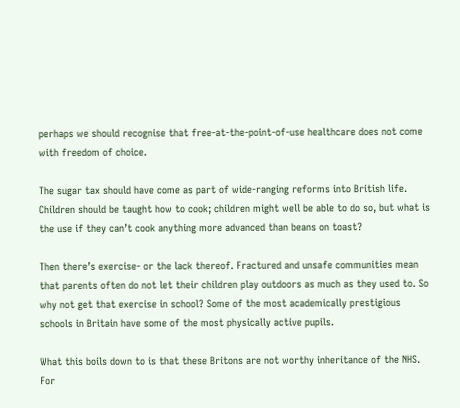perhaps we should recognise that free-at-the-point-of-use healthcare does not come with freedom of choice.

The sugar tax should have come as part of wide-ranging reforms into British life. Children should be taught how to cook; children might well be able to do so, but what is the use if they can’t cook anything more advanced than beans on toast?

Then there’s exercise- or the lack thereof. Fractured and unsafe communities mean that parents often do not let their children play outdoors as much as they used to. So why not get that exercise in school? Some of the most academically prestigious schools in Britain have some of the most physically active pupils.

What this boils down to is that these Britons are not worthy inheritance of the NHS. For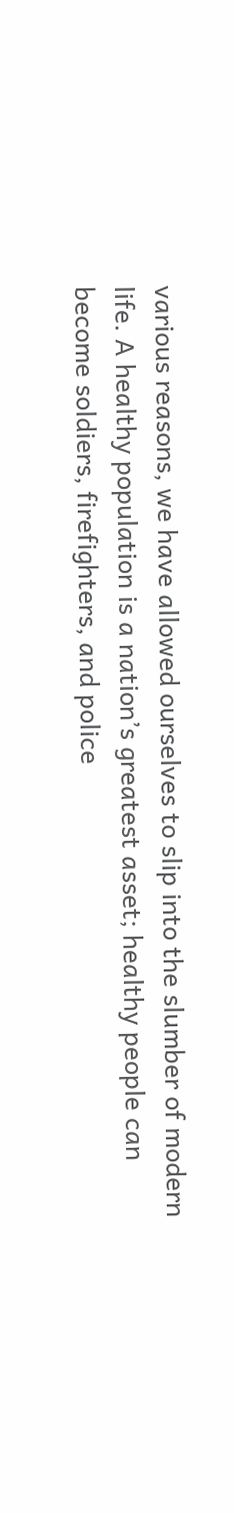various reasons, we have allowed ourselves to slip into the slumber of modern life. A healthy population is a nation’s greatest asset; healthy people can become soldiers, firefighters, and police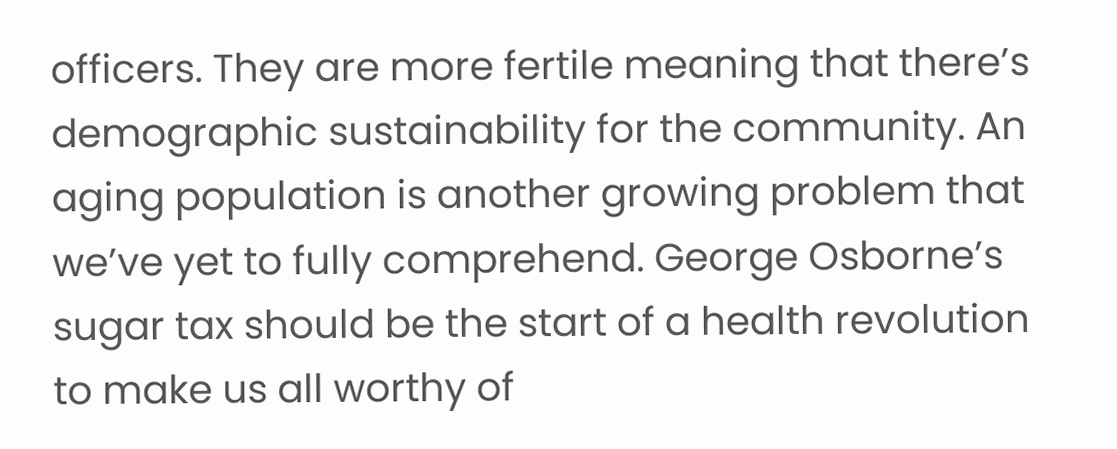officers. They are more fertile meaning that there’s demographic sustainability for the community. An aging population is another growing problem that we’ve yet to fully comprehend. George Osborne’s sugar tax should be the start of a health revolution to make us all worthy of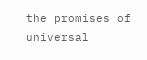the promises of universal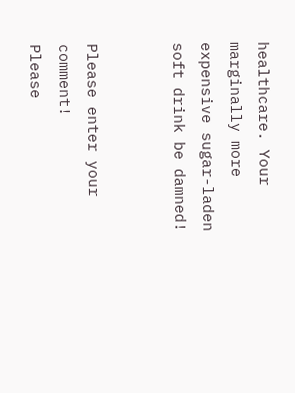healthcare. Your marginally more expensive sugar-laden soft drink be damned!


Please enter your comment!
Please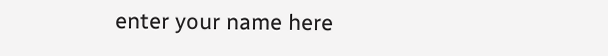enter your name here